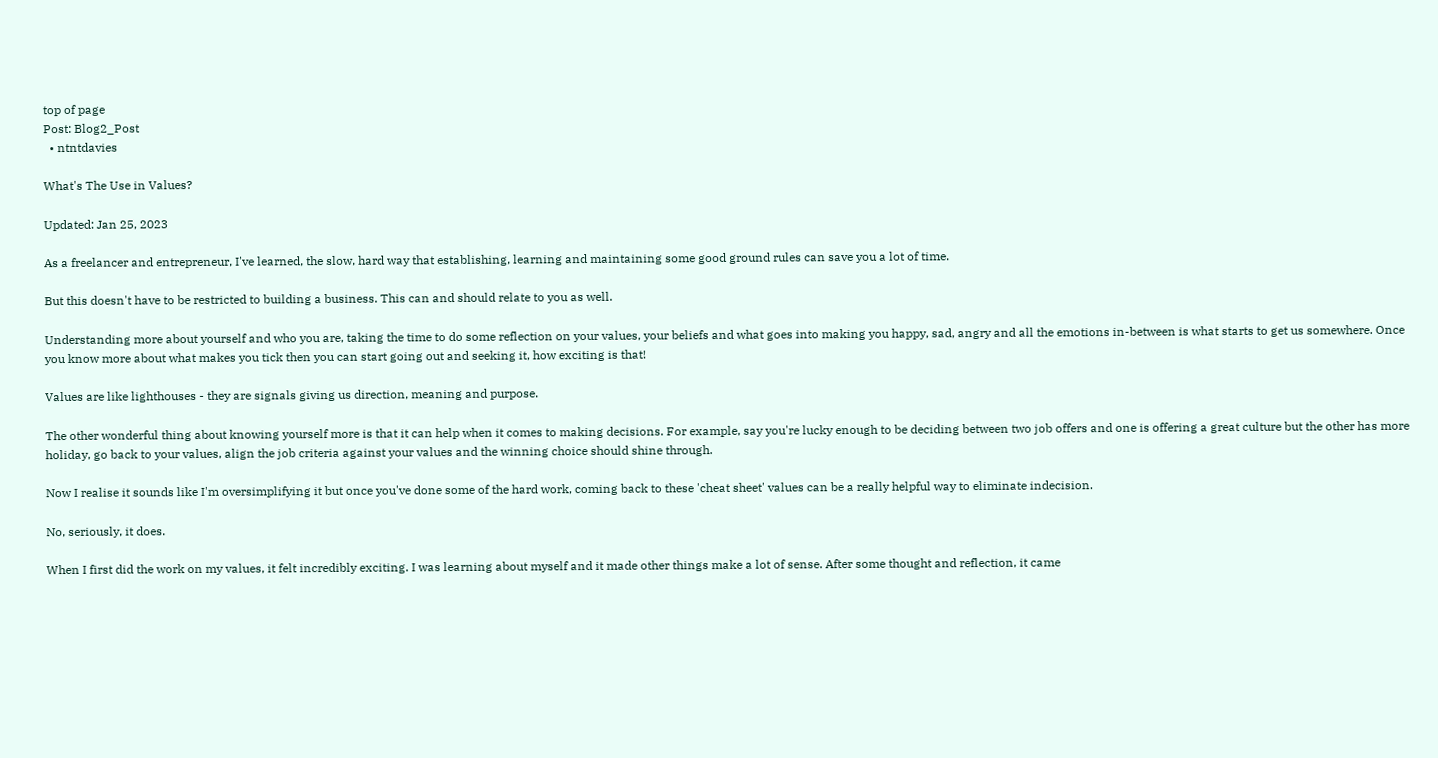top of page
Post: Blog2_Post
  • ntntdavies

What's The Use in Values?

Updated: Jan 25, 2023

As a freelancer and entrepreneur, I've learned, the slow, hard way that establishing, learning and maintaining some good ground rules can save you a lot of time.

But this doesn't have to be restricted to building a business. This can and should relate to you as well.

Understanding more about yourself and who you are, taking the time to do some reflection on your values, your beliefs and what goes into making you happy, sad, angry and all the emotions in-between is what starts to get us somewhere. Once you know more about what makes you tick then you can start going out and seeking it, how exciting is that!

Values are like lighthouses - they are signals giving us direction, meaning and purpose.

The other wonderful thing about knowing yourself more is that it can help when it comes to making decisions. For example, say you're lucky enough to be deciding between two job offers and one is offering a great culture but the other has more holiday, go back to your values, align the job criteria against your values and the winning choice should shine through.

Now I realise it sounds like I'm oversimplifying it but once you've done some of the hard work, coming back to these 'cheat sheet' values can be a really helpful way to eliminate indecision.

No, seriously, it does.

When I first did the work on my values, it felt incredibly exciting. I was learning about myself and it made other things make a lot of sense. After some thought and reflection, it came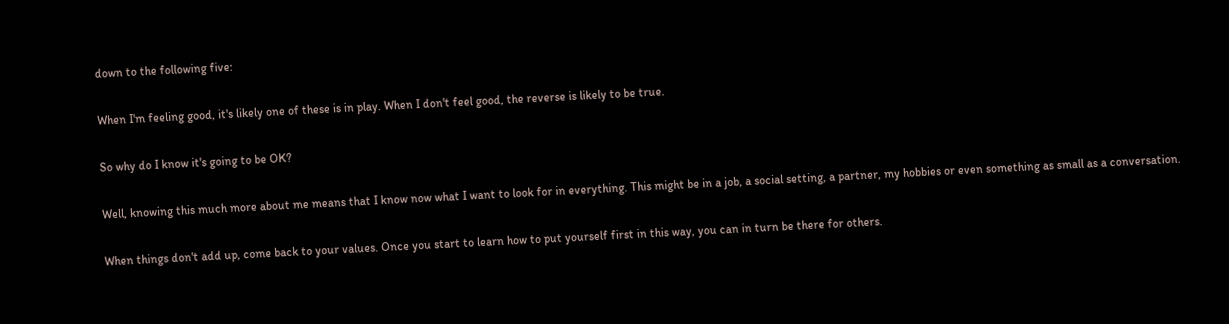down to the following five:

When I'm feeling good, it's likely one of these is in play. When I don't feel good, the reverse is likely to be true.

So why do I know it's going to be OK?

Well, knowing this much more about me means that I know now what I want to look for in everything. This might be in a job, a social setting, a partner, my hobbies or even something as small as a conversation.

When things don't add up, come back to your values. Once you start to learn how to put yourself first in this way, you can in turn be there for others.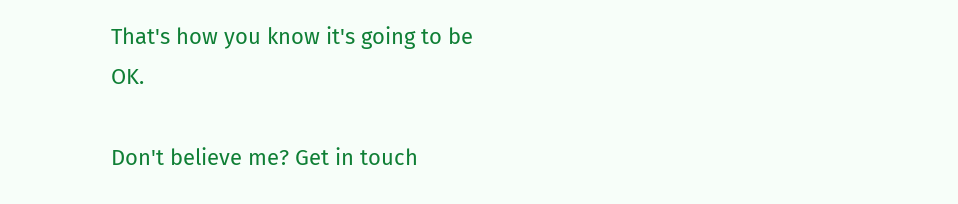That's how you know it's going to be OK.

Don't believe me? Get in touch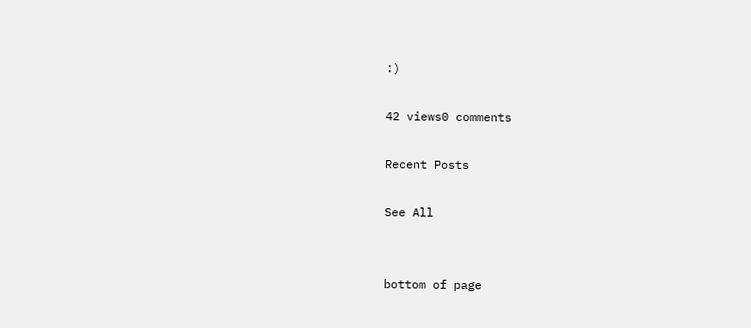:)

42 views0 comments

Recent Posts

See All


bottom of page